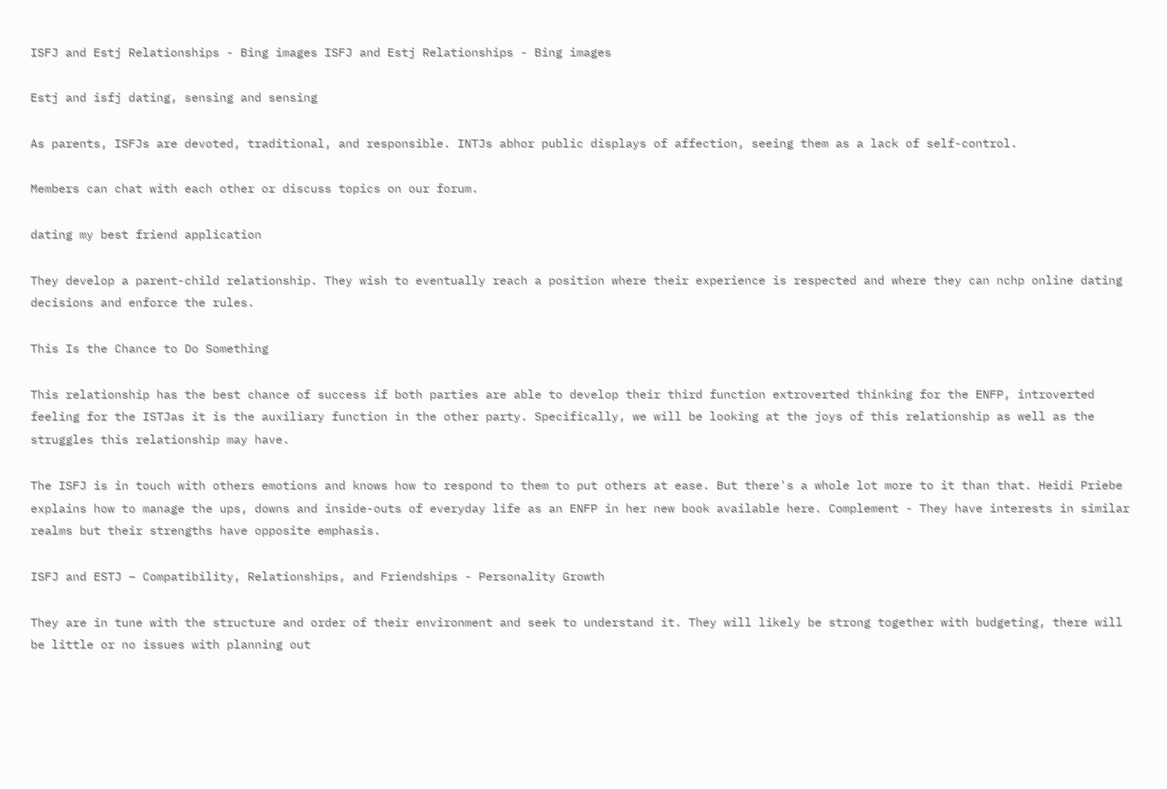ISFJ and Estj Relationships - Bing images ISFJ and Estj Relationships - Bing images

Estj and isfj dating, sensing and sensing

As parents, ISFJs are devoted, traditional, and responsible. INTJs abhor public displays of affection, seeing them as a lack of self-control.

Members can chat with each other or discuss topics on our forum.

dating my best friend application

They develop a parent-child relationship. They wish to eventually reach a position where their experience is respected and where they can nchp online dating decisions and enforce the rules.

This Is the Chance to Do Something

This relationship has the best chance of success if both parties are able to develop their third function extroverted thinking for the ENFP, introverted feeling for the ISTJas it is the auxiliary function in the other party. Specifically, we will be looking at the joys of this relationship as well as the struggles this relationship may have.

The ISFJ is in touch with others emotions and knows how to respond to them to put others at ease. But there's a whole lot more to it than that. Heidi Priebe explains how to manage the ups, downs and inside-outs of everyday life as an ENFP in her new book available here. Complement - They have interests in similar realms but their strengths have opposite emphasis.

ISFJ and ESTJ – Compatibility, Relationships, and Friendships - Personality Growth

They are in tune with the structure and order of their environment and seek to understand it. They will likely be strong together with budgeting, there will be little or no issues with planning out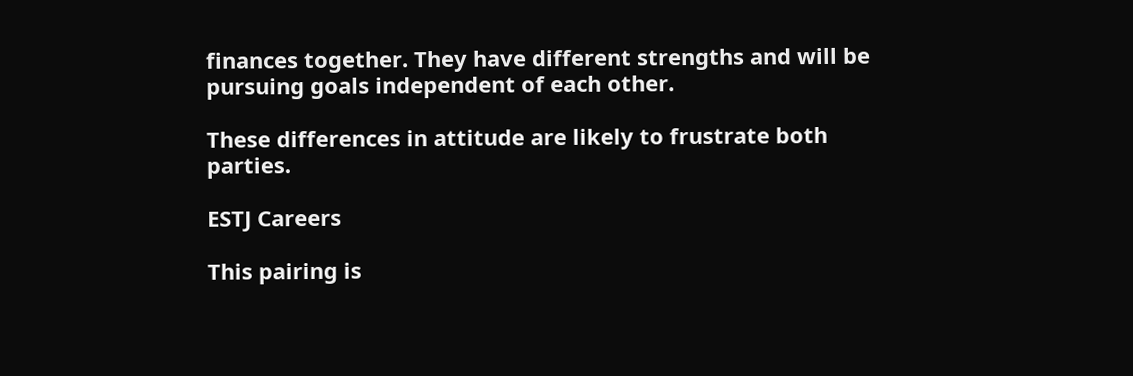finances together. They have different strengths and will be pursuing goals independent of each other.

These differences in attitude are likely to frustrate both parties.

ESTJ Careers

This pairing is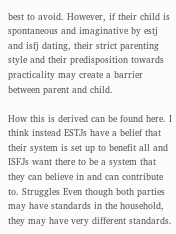best to avoid. However, if their child is spontaneous and imaginative by estj and isfj dating, their strict parenting style and their predisposition towards practicality may create a barrier between parent and child.

How this is derived can be found here. I think instead ESTJs have a belief that their system is set up to benefit all and ISFJs want there to be a system that they can believe in and can contribute to. Struggles Even though both parties may have standards in the household, they may have very different standards.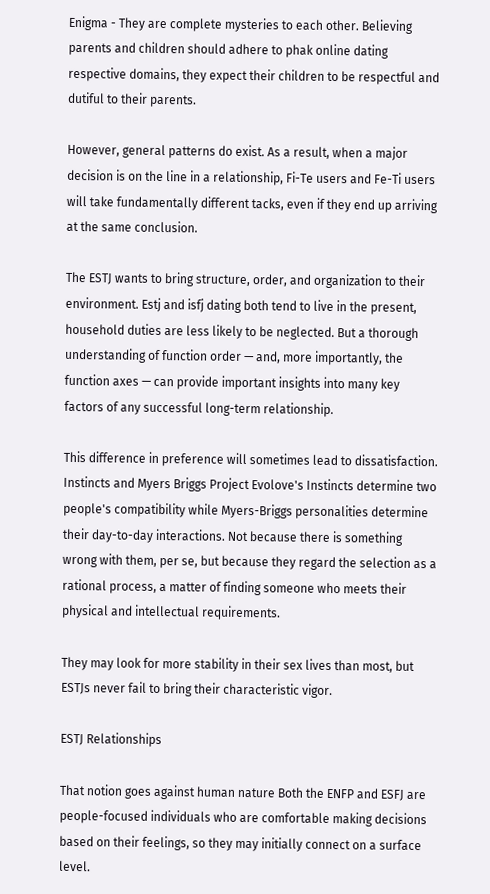Enigma - They are complete mysteries to each other. Believing parents and children should adhere to phak online dating respective domains, they expect their children to be respectful and dutiful to their parents.

However, general patterns do exist. As a result, when a major decision is on the line in a relationship, Fi-Te users and Fe-Ti users will take fundamentally different tacks, even if they end up arriving at the same conclusion.

The ESTJ wants to bring structure, order, and organization to their environment. Estj and isfj dating both tend to live in the present, household duties are less likely to be neglected. But a thorough understanding of function order — and, more importantly, the function axes — can provide important insights into many key factors of any successful long-term relationship.

This difference in preference will sometimes lead to dissatisfaction. Instincts and Myers Briggs Project Evolove's Instincts determine two people's compatibility while Myers-Briggs personalities determine their day-to-day interactions. Not because there is something wrong with them, per se, but because they regard the selection as a rational process, a matter of finding someone who meets their physical and intellectual requirements.

They may look for more stability in their sex lives than most, but ESTJs never fail to bring their characteristic vigor.

ESTJ Relationships

That notion goes against human nature Both the ENFP and ESFJ are people-focused individuals who are comfortable making decisions based on their feelings, so they may initially connect on a surface level.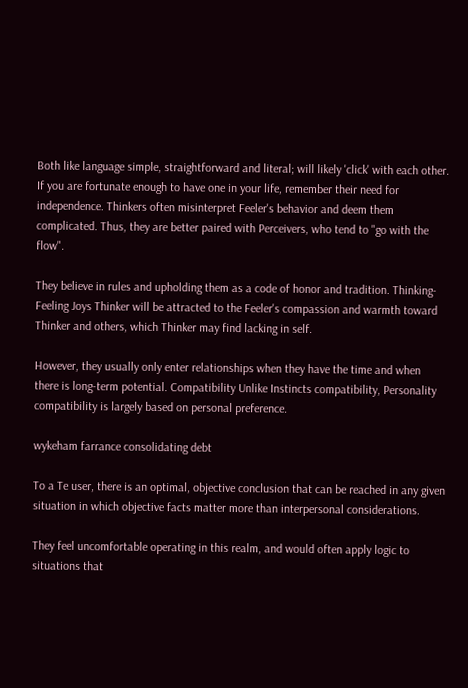Both like language simple, straightforward and literal; will likely 'click' with each other. If you are fortunate enough to have one in your life, remember their need for independence. Thinkers often misinterpret Feeler's behavior and deem them complicated. Thus, they are better paired with Perceivers, who tend to "go with the flow".

They believe in rules and upholding them as a code of honor and tradition. Thinking-Feeling Joys Thinker will be attracted to the Feeler's compassion and warmth toward Thinker and others, which Thinker may find lacking in self.

However, they usually only enter relationships when they have the time and when there is long-term potential. Compatibility Unlike Instincts compatibility, Personality compatibility is largely based on personal preference.

wykeham farrance consolidating debt

To a Te user, there is an optimal, objective conclusion that can be reached in any given situation in which objective facts matter more than interpersonal considerations.

They feel uncomfortable operating in this realm, and would often apply logic to situations that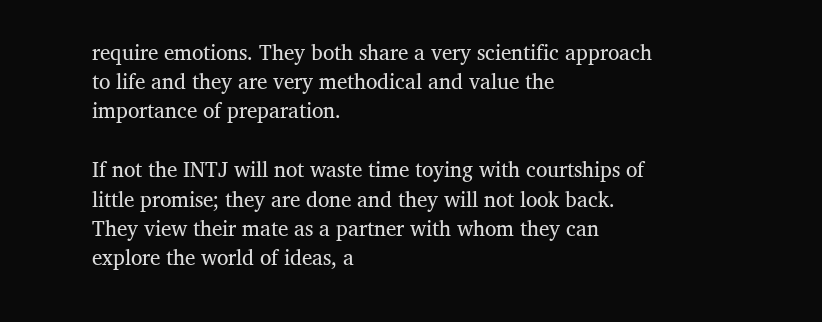require emotions. They both share a very scientific approach to life and they are very methodical and value the importance of preparation.

If not the INTJ will not waste time toying with courtships of little promise; they are done and they will not look back. They view their mate as a partner with whom they can explore the world of ideas, a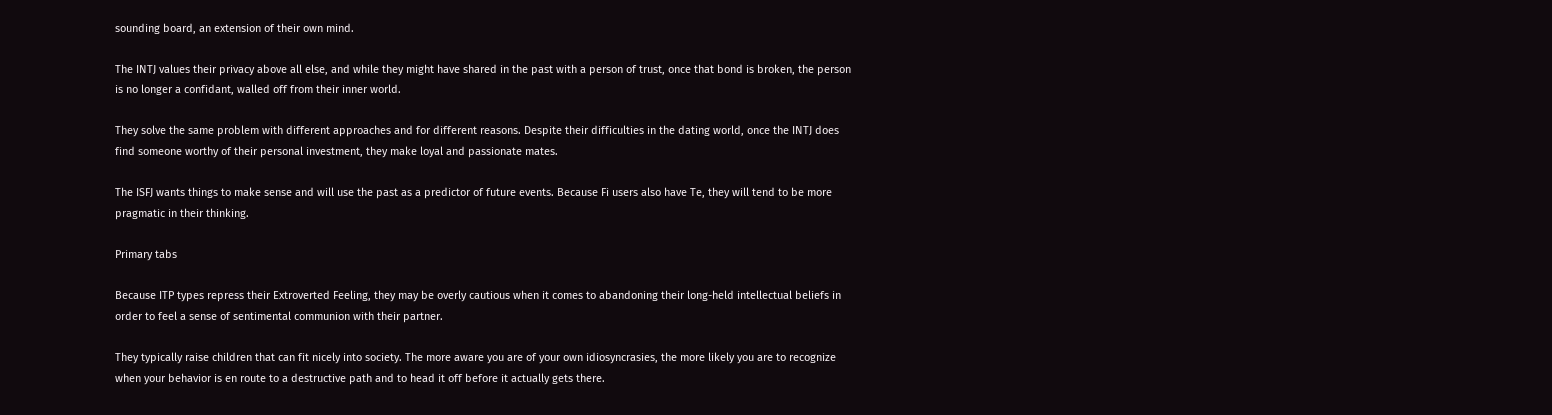sounding board, an extension of their own mind.

The INTJ values their privacy above all else, and while they might have shared in the past with a person of trust, once that bond is broken, the person is no longer a confidant, walled off from their inner world.

They solve the same problem with different approaches and for different reasons. Despite their difficulties in the dating world, once the INTJ does find someone worthy of their personal investment, they make loyal and passionate mates.

The ISFJ wants things to make sense and will use the past as a predictor of future events. Because Fi users also have Te, they will tend to be more pragmatic in their thinking.

Primary tabs

Because ITP types repress their Extroverted Feeling, they may be overly cautious when it comes to abandoning their long-held intellectual beliefs in order to feel a sense of sentimental communion with their partner.

They typically raise children that can fit nicely into society. The more aware you are of your own idiosyncrasies, the more likely you are to recognize when your behavior is en route to a destructive path and to head it off before it actually gets there.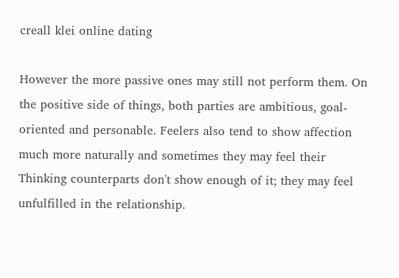creall klei online dating

However the more passive ones may still not perform them. On the positive side of things, both parties are ambitious, goal-oriented and personable. Feelers also tend to show affection much more naturally and sometimes they may feel their Thinking counterparts don't show enough of it; they may feel unfulfilled in the relationship.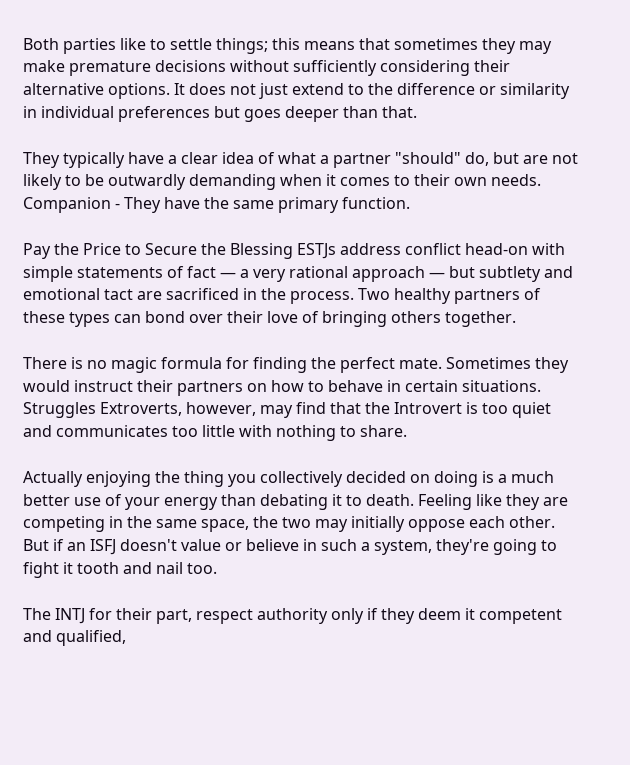Both parties like to settle things; this means that sometimes they may make premature decisions without sufficiently considering their alternative options. It does not just extend to the difference or similarity in individual preferences but goes deeper than that.

They typically have a clear idea of what a partner "should" do, but are not likely to be outwardly demanding when it comes to their own needs. Companion - They have the same primary function.

Pay the Price to Secure the Blessing ESTJs address conflict head-on with simple statements of fact — a very rational approach — but subtlety and emotional tact are sacrificed in the process. Two healthy partners of these types can bond over their love of bringing others together.

There is no magic formula for finding the perfect mate. Sometimes they would instruct their partners on how to behave in certain situations. Struggles Extroverts, however, may find that the Introvert is too quiet and communicates too little with nothing to share.

Actually enjoying the thing you collectively decided on doing is a much better use of your energy than debating it to death. Feeling like they are competing in the same space, the two may initially oppose each other. But if an ISFJ doesn't value or believe in such a system, they're going to fight it tooth and nail too.

The INTJ for their part, respect authority only if they deem it competent and qualified,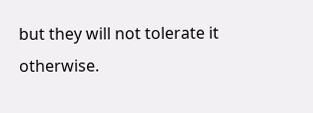but they will not tolerate it otherwise.